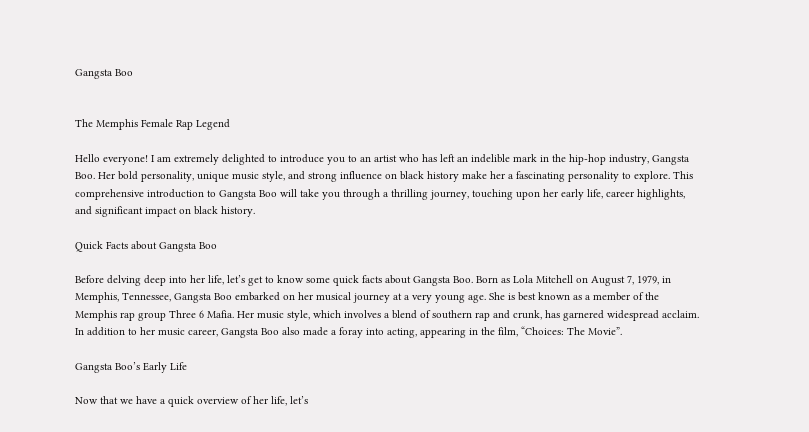Gangsta Boo


The Memphis Female Rap Legend

Hello everyone! I am extremely delighted to introduce you to an artist who has left an indelible mark in the hip-hop industry, Gangsta Boo. Her bold personality, unique music style, and strong influence on black history make her a fascinating personality to explore. This comprehensive introduction to Gangsta Boo will take you through a thrilling journey, touching upon her early life, career highlights, and significant impact on black history.

Quick Facts about Gangsta Boo

Before delving deep into her life, let’s get to know some quick facts about Gangsta Boo. Born as Lola Mitchell on August 7, 1979, in Memphis, Tennessee, Gangsta Boo embarked on her musical journey at a very young age. She is best known as a member of the Memphis rap group Three 6 Mafia. Her music style, which involves a blend of southern rap and crunk, has garnered widespread acclaim. In addition to her music career, Gangsta Boo also made a foray into acting, appearing in the film, “Choices: The Movie”.

Gangsta Boo’s Early Life

Now that we have a quick overview of her life, let’s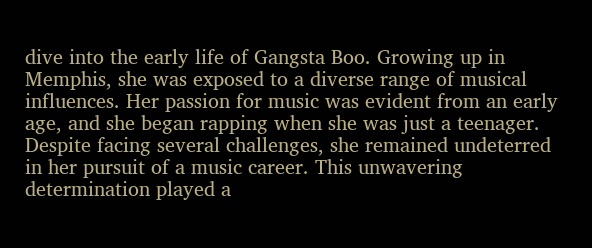dive into the early life of Gangsta Boo. Growing up in Memphis, she was exposed to a diverse range of musical influences. Her passion for music was evident from an early age, and she began rapping when she was just a teenager. Despite facing several challenges, she remained undeterred in her pursuit of a music career. This unwavering determination played a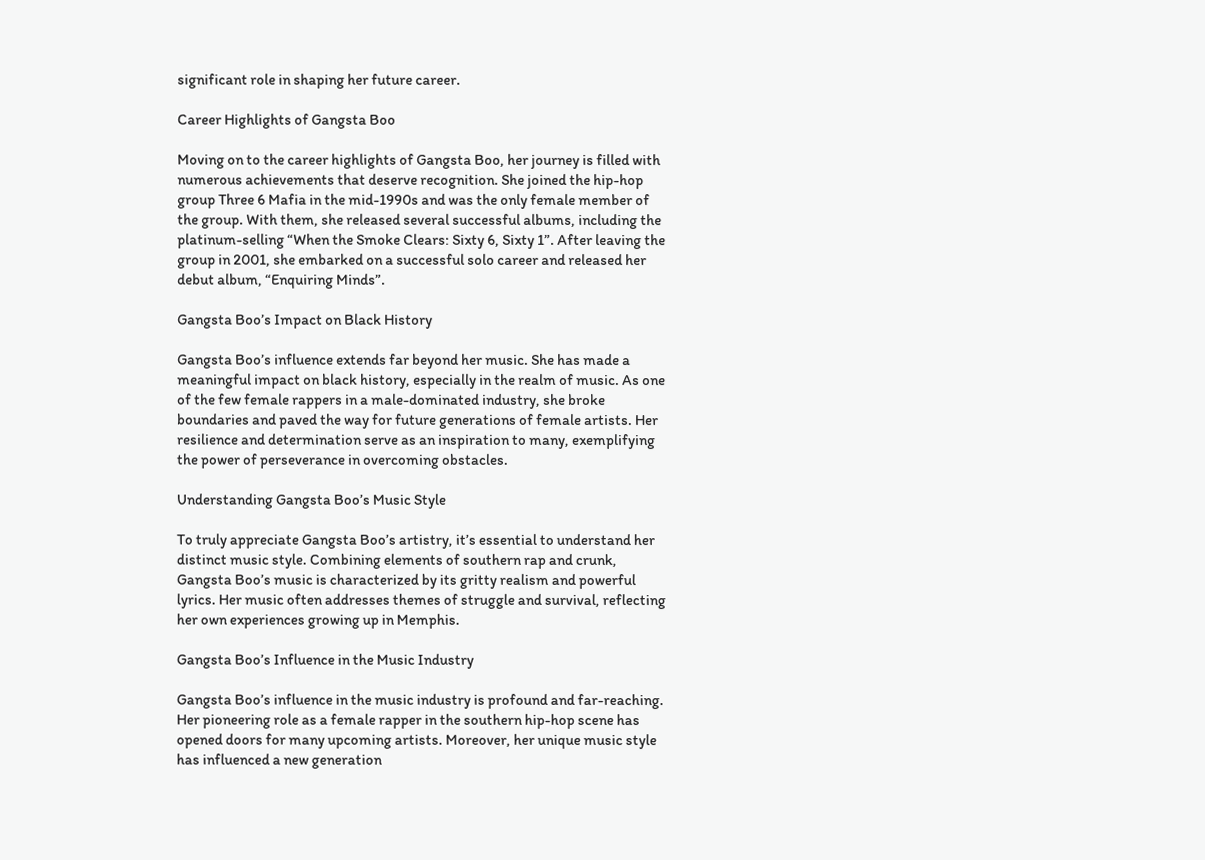significant role in shaping her future career.

Career Highlights of Gangsta Boo

Moving on to the career highlights of Gangsta Boo, her journey is filled with numerous achievements that deserve recognition. She joined the hip-hop group Three 6 Mafia in the mid-1990s and was the only female member of the group. With them, she released several successful albums, including the platinum-selling “When the Smoke Clears: Sixty 6, Sixty 1”. After leaving the group in 2001, she embarked on a successful solo career and released her debut album, “Enquiring Minds”.

Gangsta Boo’s Impact on Black History

Gangsta Boo’s influence extends far beyond her music. She has made a meaningful impact on black history, especially in the realm of music. As one of the few female rappers in a male-dominated industry, she broke boundaries and paved the way for future generations of female artists. Her resilience and determination serve as an inspiration to many, exemplifying the power of perseverance in overcoming obstacles.

Understanding Gangsta Boo’s Music Style

To truly appreciate Gangsta Boo’s artistry, it’s essential to understand her distinct music style. Combining elements of southern rap and crunk, Gangsta Boo’s music is characterized by its gritty realism and powerful lyrics. Her music often addresses themes of struggle and survival, reflecting her own experiences growing up in Memphis.

Gangsta Boo’s Influence in the Music Industry

Gangsta Boo’s influence in the music industry is profound and far-reaching. Her pioneering role as a female rapper in the southern hip-hop scene has opened doors for many upcoming artists. Moreover, her unique music style has influenced a new generation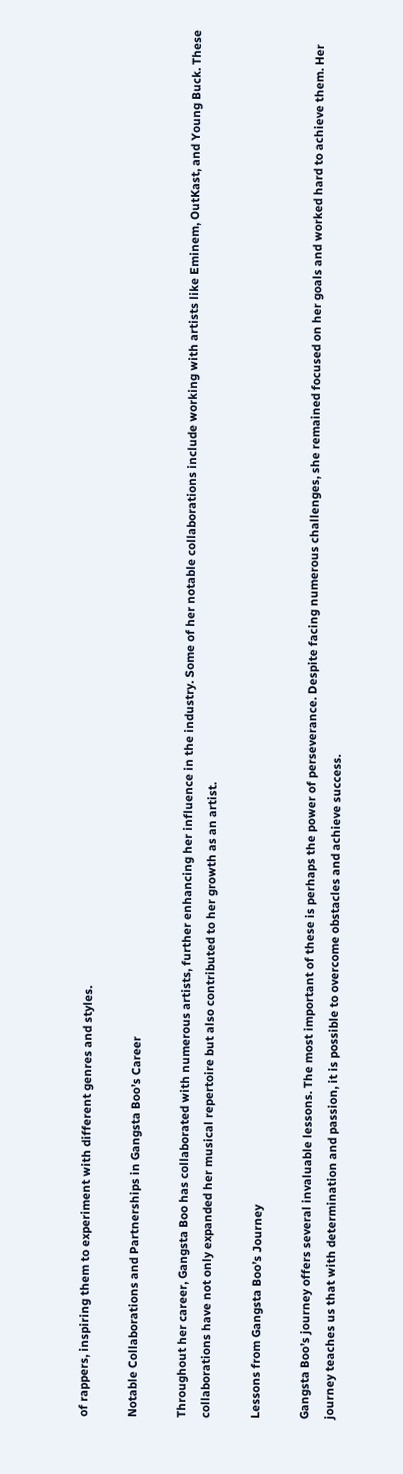of rappers, inspiring them to experiment with different genres and styles.

Notable Collaborations and Partnerships in Gangsta Boo’s Career

Throughout her career, Gangsta Boo has collaborated with numerous artists, further enhancing her influence in the industry. Some of her notable collaborations include working with artists like Eminem, OutKast, and Young Buck. These collaborations have not only expanded her musical repertoire but also contributed to her growth as an artist.

Lessons from Gangsta Boo’s Journey

Gangsta Boo’s journey offers several invaluable lessons. The most important of these is perhaps the power of perseverance. Despite facing numerous challenges, she remained focused on her goals and worked hard to achieve them. Her journey teaches us that with determination and passion, it is possible to overcome obstacles and achieve success.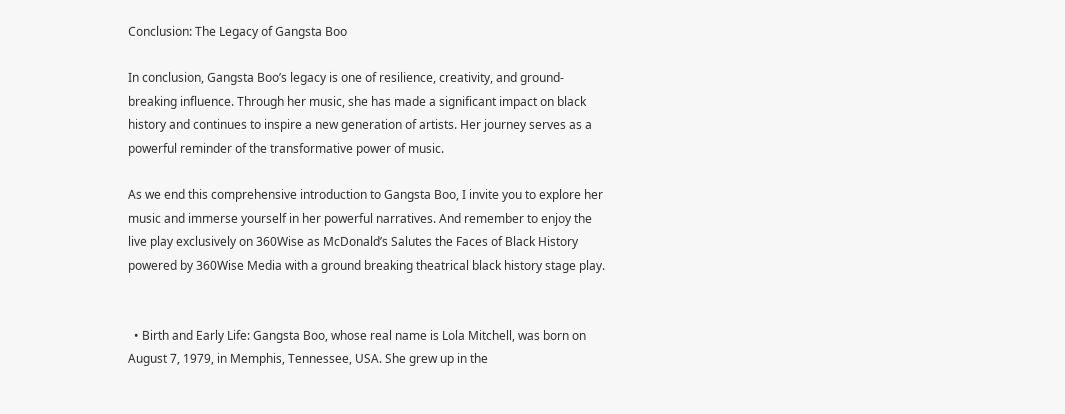Conclusion: The Legacy of Gangsta Boo

In conclusion, Gangsta Boo’s legacy is one of resilience, creativity, and ground-breaking influence. Through her music, she has made a significant impact on black history and continues to inspire a new generation of artists. Her journey serves as a powerful reminder of the transformative power of music.

As we end this comprehensive introduction to Gangsta Boo, I invite you to explore her music and immerse yourself in her powerful narratives. And remember to enjoy the live play exclusively on 360Wise as McDonald’s Salutes the Faces of Black History powered by 360Wise Media with a ground breaking theatrical black history stage play.


  • Birth and Early Life: Gangsta Boo, whose real name is Lola Mitchell, was born on August 7, 1979, in Memphis, Tennessee, USA. She grew up in the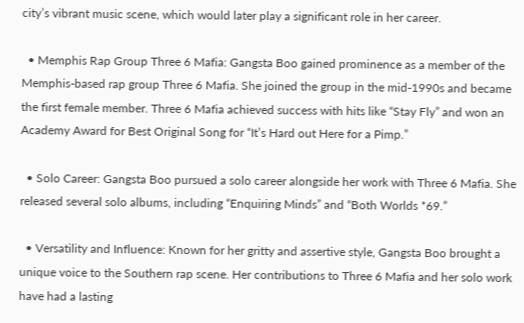city’s vibrant music scene, which would later play a significant role in her career.

  • Memphis Rap Group Three 6 Mafia: Gangsta Boo gained prominence as a member of the Memphis-based rap group Three 6 Mafia. She joined the group in the mid-1990s and became the first female member. Three 6 Mafia achieved success with hits like “Stay Fly” and won an Academy Award for Best Original Song for “It’s Hard out Here for a Pimp.”

  • Solo Career: Gangsta Boo pursued a solo career alongside her work with Three 6 Mafia. She released several solo albums, including “Enquiring Minds” and “Both Worlds *69.”

  • Versatility and Influence: Known for her gritty and assertive style, Gangsta Boo brought a unique voice to the Southern rap scene. Her contributions to Three 6 Mafia and her solo work have had a lasting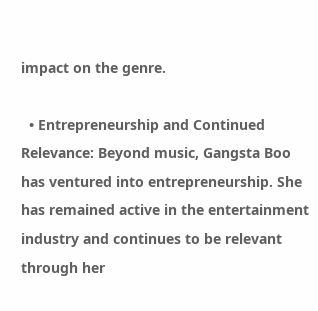impact on the genre.

  • Entrepreneurship and Continued Relevance: Beyond music, Gangsta Boo has ventured into entrepreneurship. She has remained active in the entertainment industry and continues to be relevant through her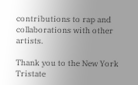contributions to rap and collaborations with other artists.

Thank you to the New York Tristate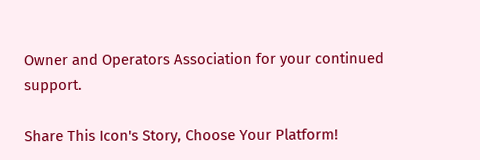Owner and Operators Association for your continued support.

Share This Icon's Story, Choose Your Platform!